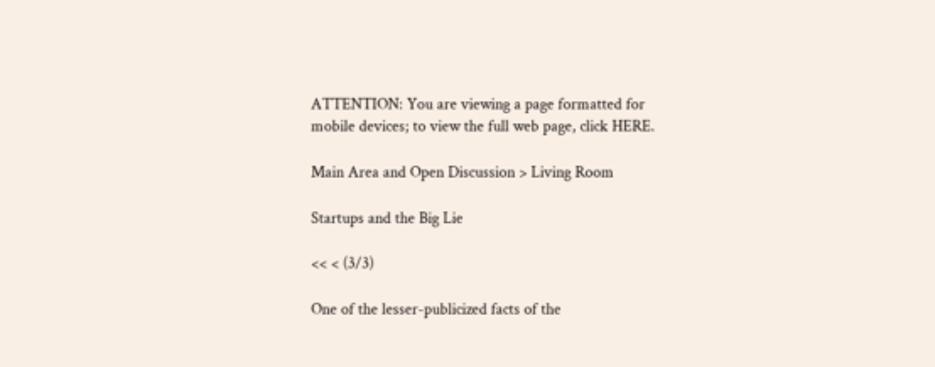ATTENTION: You are viewing a page formatted for mobile devices; to view the full web page, click HERE.

Main Area and Open Discussion > Living Room

Startups and the Big Lie

<< < (3/3)

One of the lesser-publicized facts of the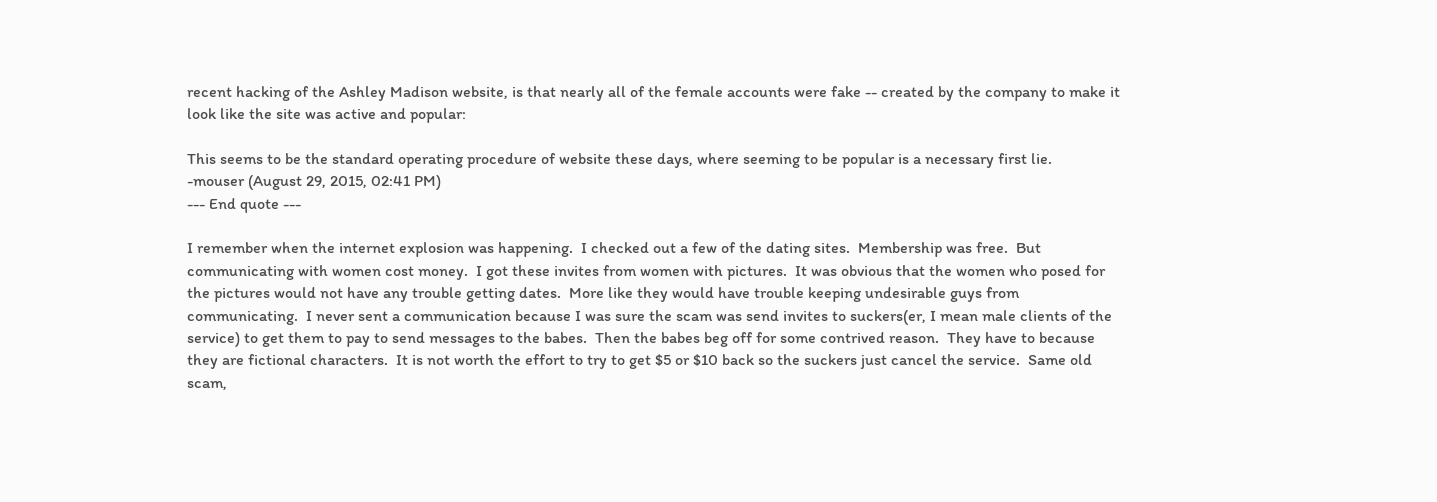recent hacking of the Ashley Madison website, is that nearly all of the female accounts were fake -- created by the company to make it look like the site was active and popular:

This seems to be the standard operating procedure of website these days, where seeming to be popular is a necessary first lie.
-mouser (August 29, 2015, 02:41 PM)
--- End quote ---

I remember when the internet explosion was happening.  I checked out a few of the dating sites.  Membership was free.  But communicating with women cost money.  I got these invites from women with pictures.  It was obvious that the women who posed for the pictures would not have any trouble getting dates.  More like they would have trouble keeping undesirable guys from communicating.  I never sent a communication because I was sure the scam was send invites to suckers(er, I mean male clients of the service) to get them to pay to send messages to the babes.  Then the babes beg off for some contrived reason.  They have to because they are fictional characters.  It is not worth the effort to try to get $5 or $10 back so the suckers just cancel the service.  Same old scam,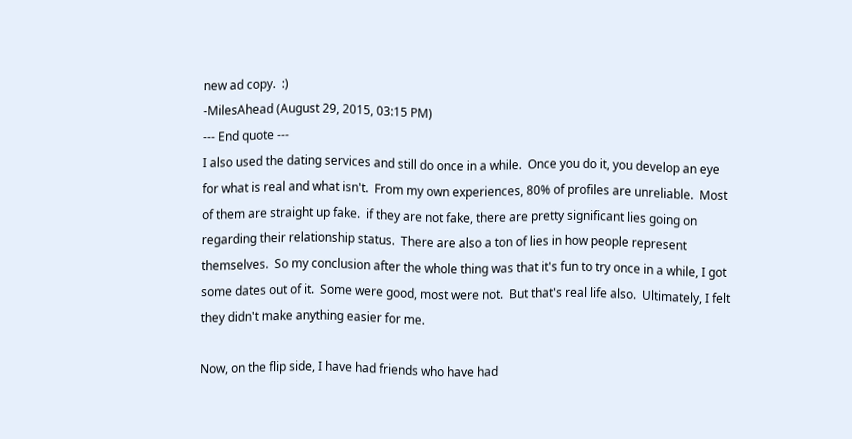new ad copy.  :)
-MilesAhead (August 29, 2015, 03:15 PM)
--- End quote ---
I also used the dating services and still do once in a while.  Once you do it, you develop an eye for what is real and what isn't.  From my own experiences, 80% of profiles are unreliable.  Most of them are straight up fake.  if they are not fake, there are pretty significant lies going on regarding their relationship status.  There are also a ton of lies in how people represent themselves.  So my conclusion after the whole thing was that it's fun to try once in a while, I got some dates out of it.  Some were good, most were not.  But that's real life also.  Ultimately, I felt they didn't make anything easier for me.

Now, on the flip side, I have had friends who have had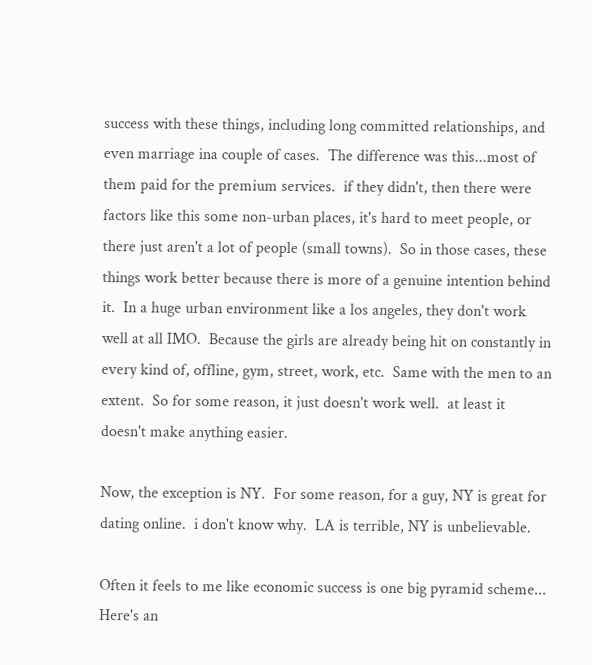success with these things, including long committed relationships, and even marriage ina couple of cases.  The difference was this...most of them paid for the premium services.  if they didn't, then there were factors like this some non-urban places, it's hard to meet people, or there just aren't a lot of people (small towns).  So in those cases, these things work better because there is more of a genuine intention behind it.  In a huge urban environment like a los angeles, they don't work well at all IMO.  Because the girls are already being hit on constantly in every kind of, offline, gym, street, work, etc.  Same with the men to an extent.  So for some reason, it just doesn't work well.  at least it doesn't make anything easier.

Now, the exception is NY.  For some reason, for a guy, NY is great for dating online.  i don't know why.  LA is terrible, NY is unbelievable.

Often it feels to me like economic success is one big pyramid scheme... Here's an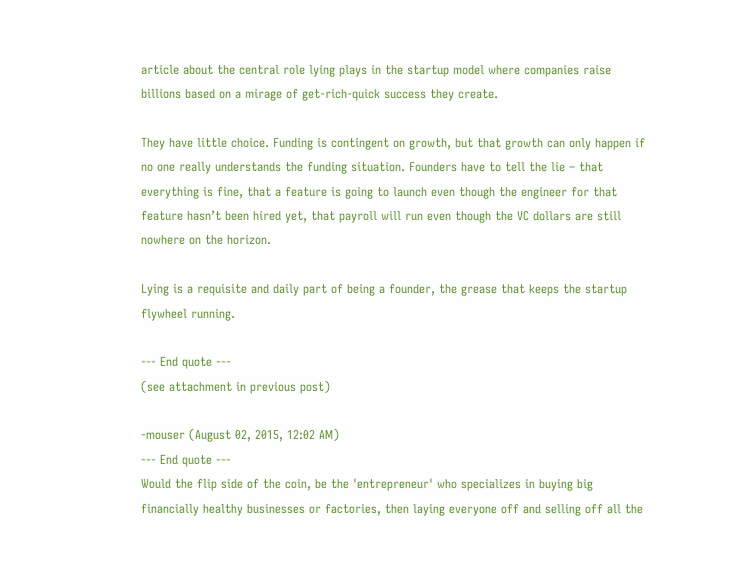article about the central role lying plays in the startup model where companies raise billions based on a mirage of get-rich-quick success they create.

They have little choice. Funding is contingent on growth, but that growth can only happen if no one really understands the funding situation. Founders have to tell the lie – that everything is fine, that a feature is going to launch even though the engineer for that feature hasn’t been hired yet, that payroll will run even though the VC dollars are still nowhere on the horizon.

Lying is a requisite and daily part of being a founder, the grease that keeps the startup flywheel running.

--- End quote ---
(see attachment in previous post)

-mouser (August 02, 2015, 12:02 AM)
--- End quote ---
Would the flip side of the coin, be the 'entrepreneur' who specializes in buying big financially healthy businesses or factories, then laying everyone off and selling off all the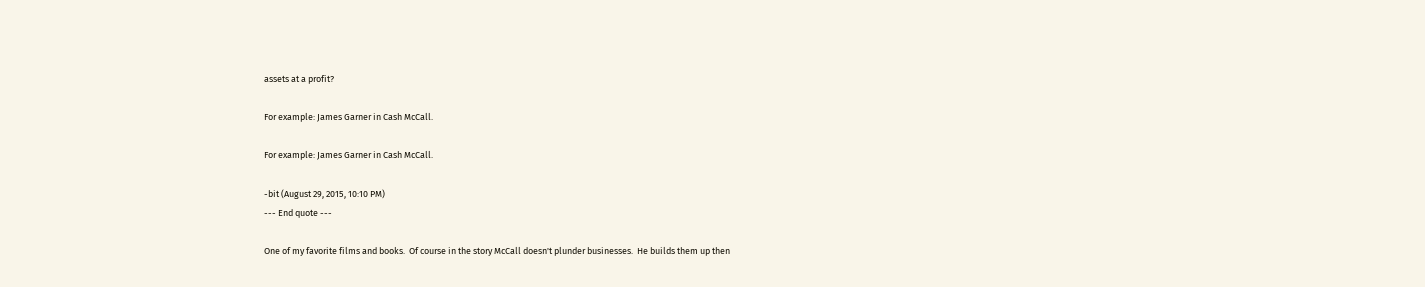assets at a profit?

For example: James Garner in Cash McCall.

For example: James Garner in Cash McCall.

-bit (August 29, 2015, 10:10 PM)
--- End quote ---

One of my favorite films and books.  Of course in the story McCall doesn't plunder businesses.  He builds them up then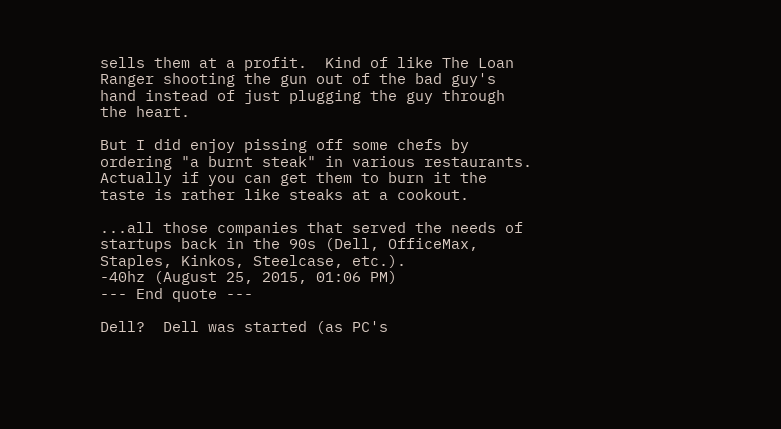sells them at a profit.  Kind of like The Loan Ranger shooting the gun out of the bad guy's hand instead of just plugging the guy through the heart.

But I did enjoy pissing off some chefs by ordering "a burnt steak" in various restaurants.  Actually if you can get them to burn it the taste is rather like steaks at a cookout.

...all those companies that served the needs of startups back in the 90s (Dell, OfficeMax, Staples, Kinkos, Steelcase, etc.).
-40hz (August 25, 2015, 01:06 PM)
--- End quote ---

Dell?  Dell was started (as PC's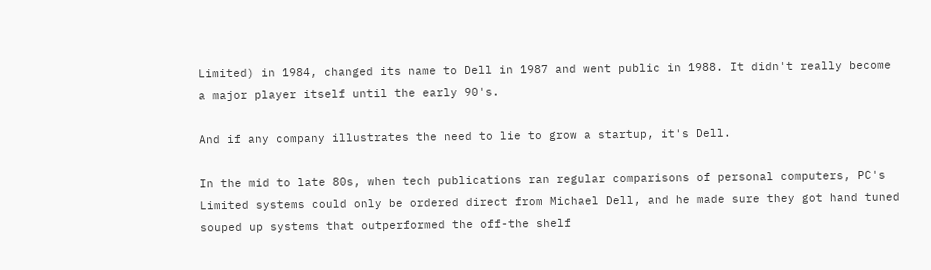Limited) in 1984, changed its name to Dell in 1987 and went public in 1988. It didn't really become a major player itself until the early 90's.

And if any company illustrates the need to lie to grow a startup, it's Dell.

In the mid to late 80s, when tech publications ran regular comparisons of personal computers, PC's Limited systems could only be ordered direct from Michael Dell, and he made sure they got hand tuned souped up systems that outperformed the off-the shelf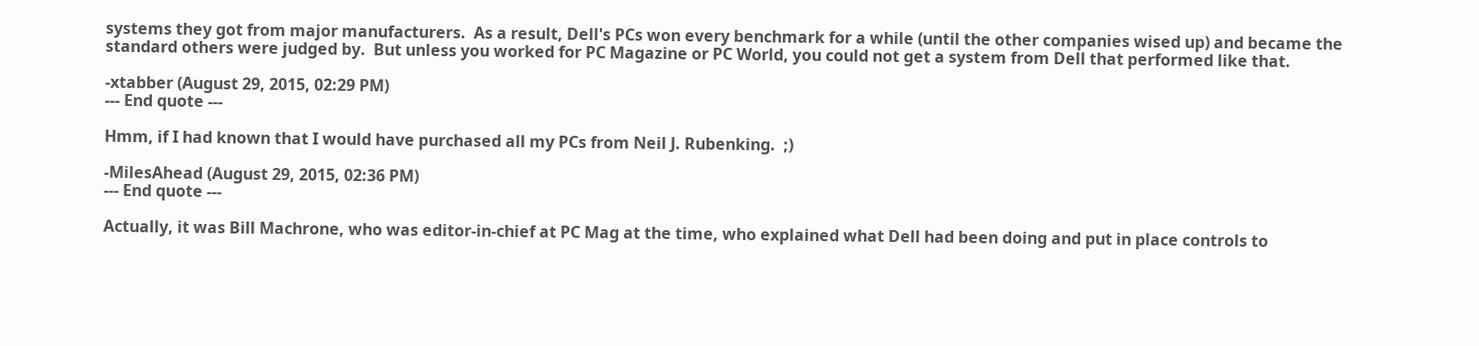systems they got from major manufacturers.  As a result, Dell's PCs won every benchmark for a while (until the other companies wised up) and became the standard others were judged by.  But unless you worked for PC Magazine or PC World, you could not get a system from Dell that performed like that.

-xtabber (August 29, 2015, 02:29 PM)
--- End quote ---

Hmm, if I had known that I would have purchased all my PCs from Neil J. Rubenking.  ;)

-MilesAhead (August 29, 2015, 02:36 PM)
--- End quote ---

Actually, it was Bill Machrone, who was editor-in-chief at PC Mag at the time, who explained what Dell had been doing and put in place controls to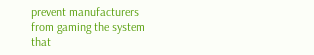prevent manufacturers from gaming the system that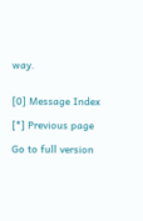way.


[0] Message Index

[*] Previous page

Go to full version